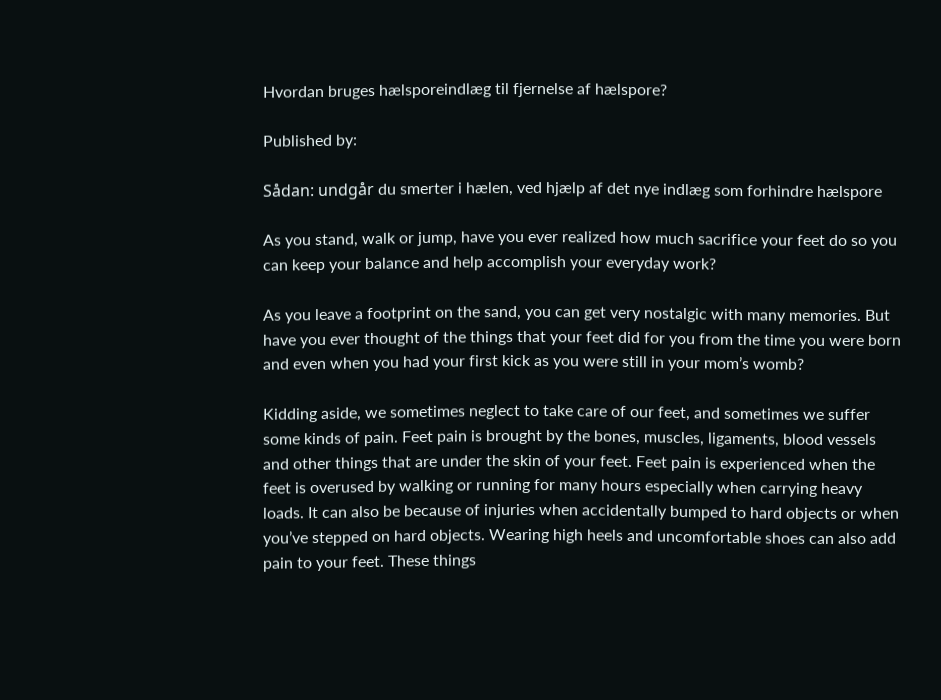Hvordan bruges hælsporeindlæg til fjernelse af hælspore?

Published by:

Sådan: undgår du smerter i hælen, ved hjælp af det nye indlæg som forhindre hælspore

As you stand, walk or jump, have you ever realized how much sacrifice your feet do so you can keep your balance and help accomplish your everyday work?

As you leave a footprint on the sand, you can get very nostalgic with many memories. But have you ever thought of the things that your feet did for you from the time you were born and even when you had your first kick as you were still in your mom’s womb?

Kidding aside, we sometimes neglect to take care of our feet, and sometimes we suffer some kinds of pain. Feet pain is brought by the bones, muscles, ligaments, blood vessels and other things that are under the skin of your feet. Feet pain is experienced when the feet is overused by walking or running for many hours especially when carrying heavy loads. It can also be because of injuries when accidentally bumped to hard objects or when you’ve stepped on hard objects. Wearing high heels and uncomfortable shoes can also add pain to your feet. These things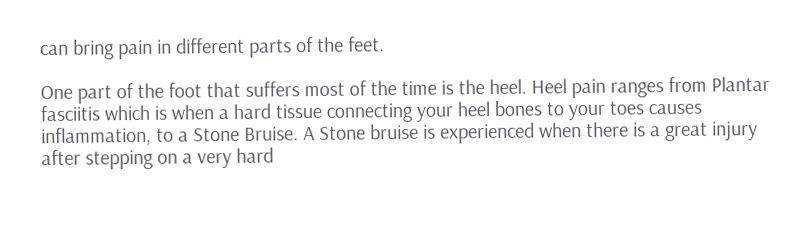can bring pain in different parts of the feet.

One part of the foot that suffers most of the time is the heel. Heel pain ranges from Plantar fasciitis which is when a hard tissue connecting your heel bones to your toes causes inflammation, to a Stone Bruise. A Stone bruise is experienced when there is a great injury after stepping on a very hard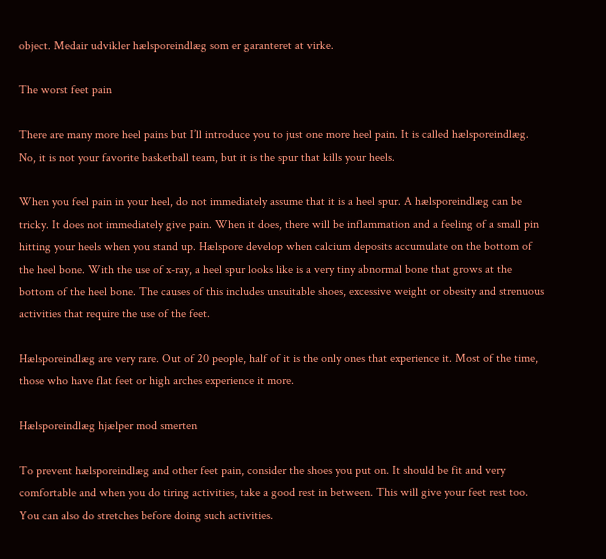object. Medair udvikler hælsporeindlæg som er garanteret at virke.

The worst feet pain

There are many more heel pains but I’ll introduce you to just one more heel pain. It is called hælsporeindlæg. No, it is not your favorite basketball team, but it is the spur that kills your heels.

When you feel pain in your heel, do not immediately assume that it is a heel spur. A hælsporeindlæg can be tricky. It does not immediately give pain. When it does, there will be inflammation and a feeling of a small pin hitting your heels when you stand up. Hælspore develop when calcium deposits accumulate on the bottom of the heel bone. With the use of x-ray, a heel spur looks like is a very tiny abnormal bone that grows at the bottom of the heel bone. The causes of this includes unsuitable shoes, excessive weight or obesity and strenuous activities that require the use of the feet.

Hælsporeindlæg are very rare. Out of 20 people, half of it is the only ones that experience it. Most of the time, those who have flat feet or high arches experience it more.

Hælsporeindlæg hjælper mod smerten

To prevent hælsporeindlæg and other feet pain, consider the shoes you put on. It should be fit and very comfortable and when you do tiring activities, take a good rest in between. This will give your feet rest too. You can also do stretches before doing such activities.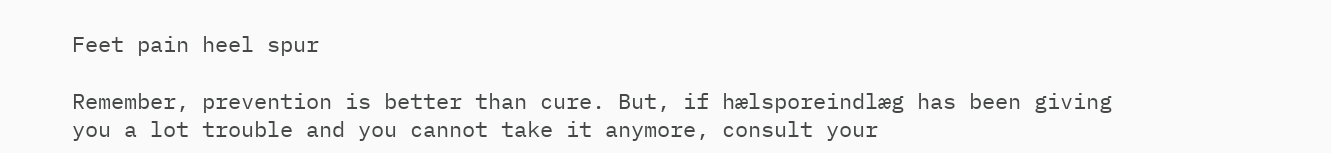Feet pain heel spur

Remember, prevention is better than cure. But, if hælsporeindlæg has been giving you a lot trouble and you cannot take it anymore, consult your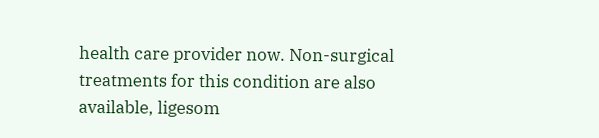health care provider now. Non-surgical treatments for this condition are also available, ligesom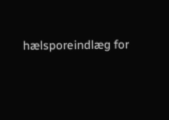hælsporeindlæg for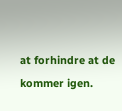at forhindre at de kommer igen.